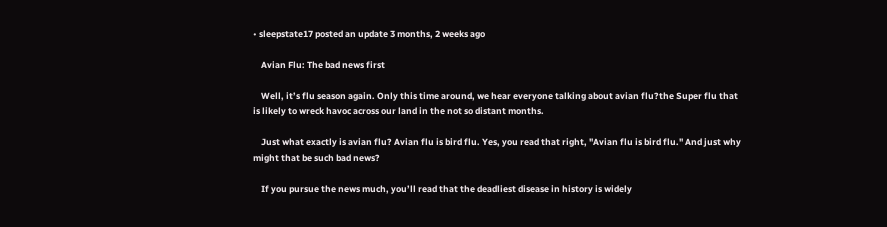• sleepstate17 posted an update 3 months, 2 weeks ago

    Avian Flu: The bad news first

    Well, it’s flu season again. Only this time around, we hear everyone talking about avian flu?the Super flu that is likely to wreck havoc across our land in the not so distant months.

    Just what exactly is avian flu? Avian flu is bird flu. Yes, you read that right, "Avian flu is bird flu." And just why might that be such bad news?

    If you pursue the news much, you’ll read that the deadliest disease in history is widely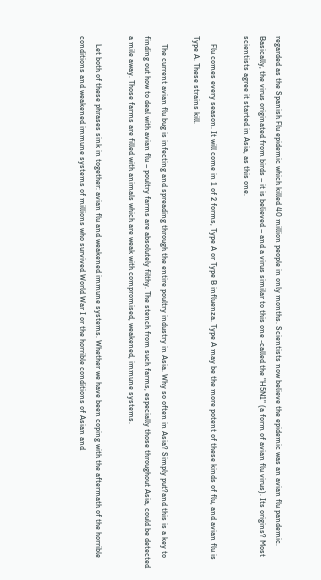regarded as the Spanish Flu epidemic which killed 40 million people in only months. Scientists now believe the epidemic was an avian flu pandemic. Basically, the virus originated from birds – it is believed – and a virus similar to this one -called the "H5N1" (a form of avian flu virus). Its origins? Most scientists agree it started in Asia, as this one.

    Flu comes every season. It will come in 1 of 2 forms, Type A or Type B influenza. Type A may be the more potent of these kinds of flu, and avian flu is Type A. These strains kill.

    The current avian flu bug is infecting and spreading through the entire poultry industry in Asia. Why so often in Asia? Simply put?and this is a key to finding out how to deal with avian flu – poultry farms are absolutely filthy. The stench from such farms, especially those throughout Asia, could be detected a mile away. Those farms are filled with animals which are weak with compromised, weakened, immune systems.

    Let both of these phrases sink in together: avian flu and weakened immune systems. Whether we have been coping with the aftermath of the horrible conditions and weakened immune systems of millions who survived World War I or the horrible conditions of Asian and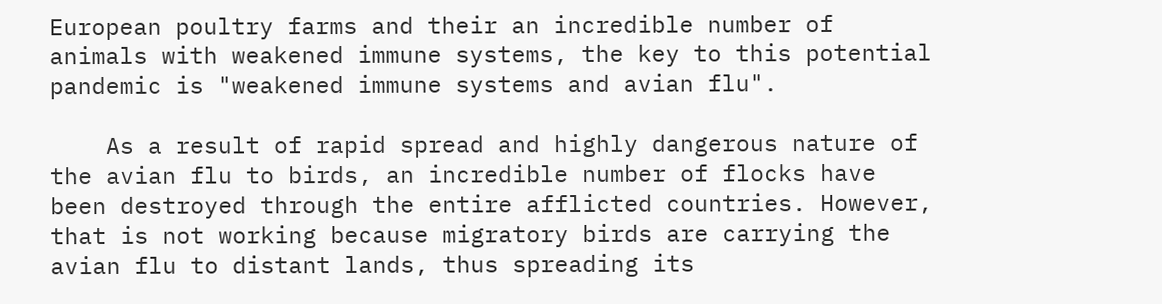European poultry farms and their an incredible number of animals with weakened immune systems, the key to this potential pandemic is "weakened immune systems and avian flu".

    As a result of rapid spread and highly dangerous nature of the avian flu to birds, an incredible number of flocks have been destroyed through the entire afflicted countries. However, that is not working because migratory birds are carrying the avian flu to distant lands, thus spreading its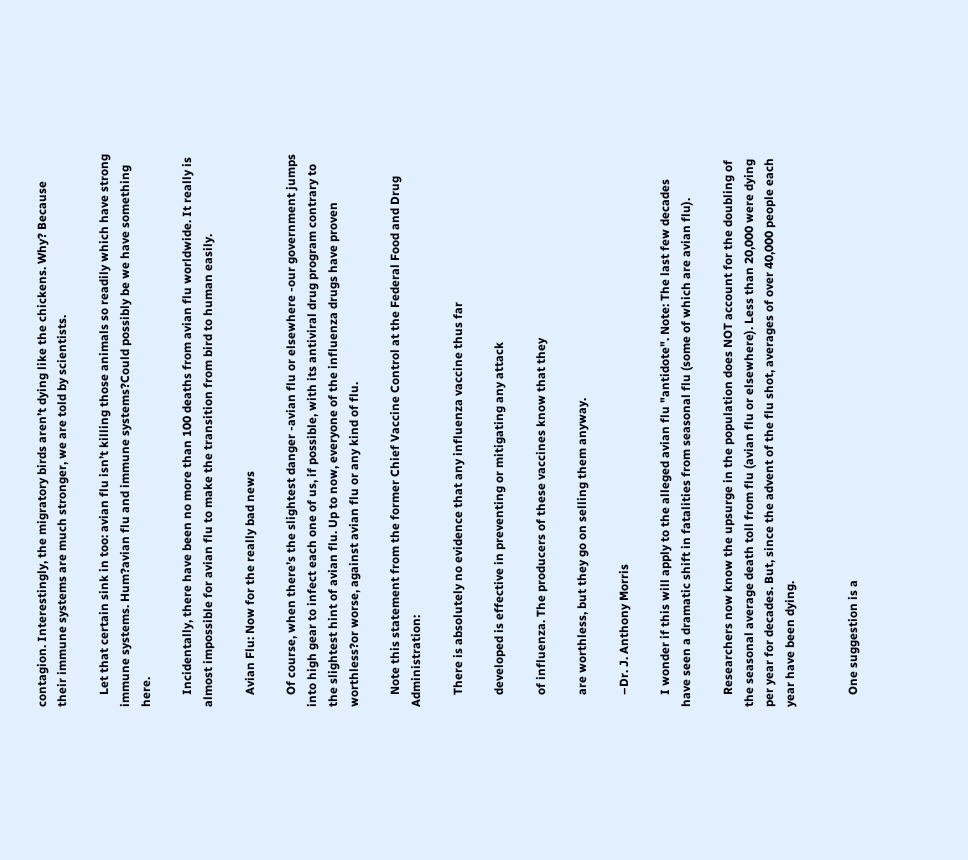contagion. Interestingly, the migratory birds aren’t dying like the chickens. Why? Because their immune systems are much stronger, we are told by scientists.

    Let that certain sink in too: avian flu isn’t killing those animals so readily which have strong immune systems. Hum?avian flu and immune systems?Could possibly be we have something here.

    Incidentally, there have been no more than 100 deaths from avian flu worldwide. It really is almost impossible for avian flu to make the transition from bird to human easily.

    Avian Flu: Now for the really bad news

    Of course, when there’s the slightest danger -avian flu or elsewhere -our government jumps into high gear to infect each one of us, if possible, with its antiviral drug program contrary to the slightest hint of avian flu. Up to now, everyone of the influenza drugs have proven worthless?or worse, against avian flu or any kind of flu.

    Note this statement from the former Chief Vaccine Control at the Federal Food and Drug Administration:

    There is absolutely no evidence that any influenza vaccine thus far

    developed is effective in preventing or mitigating any attack

    of influenza. The producers of these vaccines know that they

    are worthless, but they go on selling them anyway.

    –Dr. J. Anthony Morris

    I wonder if this will apply to the alleged avian flu "antidote". Note: The last few decades have seen a dramatic shift in fatalities from seasonal flu (some of which are avian flu).

    Researchers now know the upsurge in the population does NOT account for the doubling of the seasonal average death toll from flu (avian flu or elsewhere). Less than 20,000 were dying per year for decades. But, since the advent of the flu shot, averages of over 40,000 people each year have been dying.


    One suggestion is a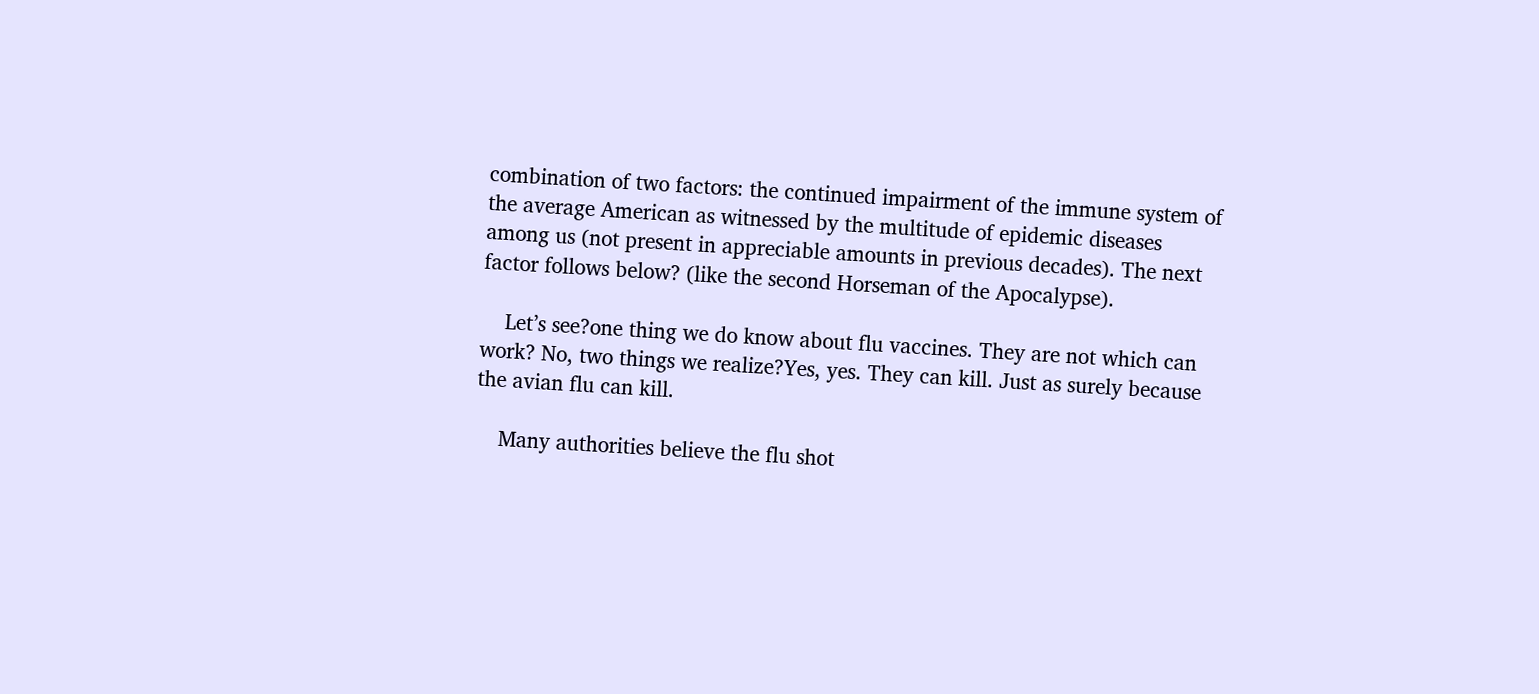combination of two factors: the continued impairment of the immune system of the average American as witnessed by the multitude of epidemic diseases among us (not present in appreciable amounts in previous decades). The next factor follows below? (like the second Horseman of the Apocalypse).

    Let’s see?one thing we do know about flu vaccines. They are not which can work? No, two things we realize?Yes, yes. They can kill. Just as surely because the avian flu can kill.

    Many authorities believe the flu shot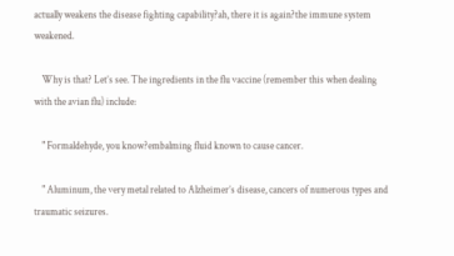actually weakens the disease fighting capability?ah, there it is again?the immune system weakened.

    Why is that? Let’s see. The ingredients in the flu vaccine (remember this when dealing with the avian flu) include:

    " Formaldehyde, you know?embalming fluid known to cause cancer.

    " Aluminum, the very metal related to Alzheimer’s disease, cancers of numerous types and traumatic seizures.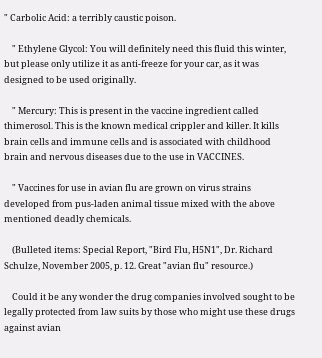" Carbolic Acid: a terribly caustic poison.

    " Ethylene Glycol: You will definitely need this fluid this winter, but please only utilize it as anti-freeze for your car, as it was designed to be used originally.

    " Mercury: This is present in the vaccine ingredient called thimerosol. This is the known medical crippler and killer. It kills brain cells and immune cells and is associated with childhood brain and nervous diseases due to the use in VACCINES.

    " Vaccines for use in avian flu are grown on virus strains developed from pus-laden animal tissue mixed with the above mentioned deadly chemicals.

    (Bulleted items: Special Report, "Bird Flu, H5N1", Dr. Richard Schulze, November 2005, p. 12. Great "avian flu" resource.)

    Could it be any wonder the drug companies involved sought to be legally protected from law suits by those who might use these drugs against avian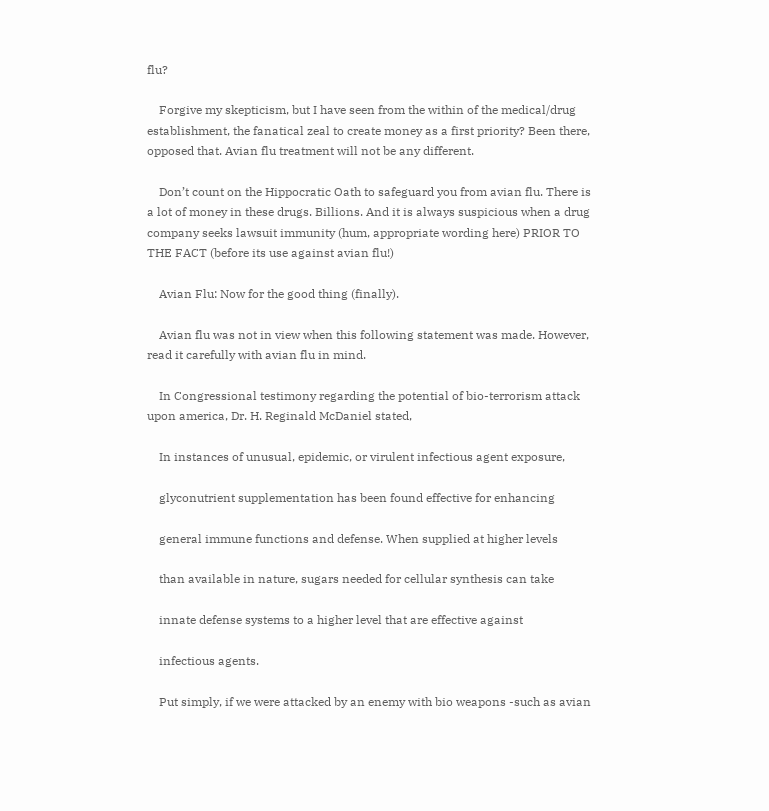flu?

    Forgive my skepticism, but I have seen from the within of the medical/drug establishment, the fanatical zeal to create money as a first priority? Been there, opposed that. Avian flu treatment will not be any different.

    Don’t count on the Hippocratic Oath to safeguard you from avian flu. There is a lot of money in these drugs. Billions. And it is always suspicious when a drug company seeks lawsuit immunity (hum, appropriate wording here) PRIOR TO THE FACT (before its use against avian flu!)

    Avian Flu: Now for the good thing (finally).

    Avian flu was not in view when this following statement was made. However, read it carefully with avian flu in mind.

    In Congressional testimony regarding the potential of bio-terrorism attack upon america, Dr. H. Reginald McDaniel stated,

    In instances of unusual, epidemic, or virulent infectious agent exposure,

    glyconutrient supplementation has been found effective for enhancing

    general immune functions and defense. When supplied at higher levels

    than available in nature, sugars needed for cellular synthesis can take

    innate defense systems to a higher level that are effective against

    infectious agents.

    Put simply, if we were attacked by an enemy with bio weapons -such as avian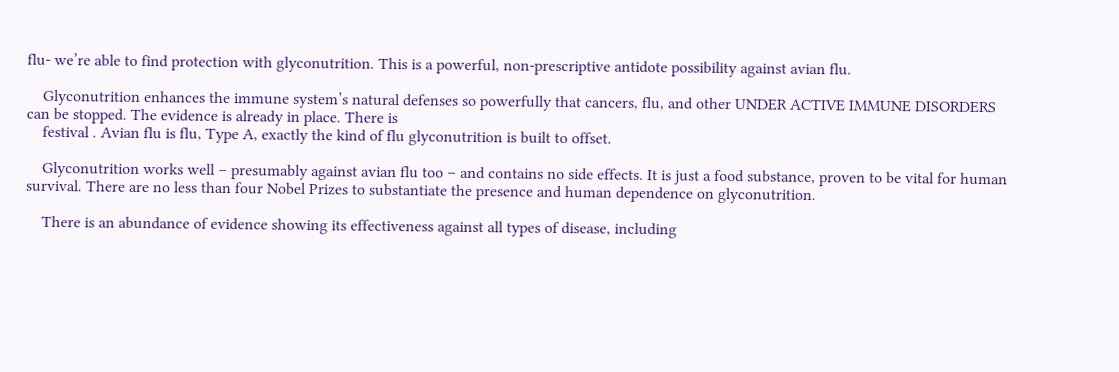flu- we’re able to find protection with glyconutrition. This is a powerful, non-prescriptive antidote possibility against avian flu.

    Glyconutrition enhances the immune system’s natural defenses so powerfully that cancers, flu, and other UNDER ACTIVE IMMUNE DISORDERS can be stopped. The evidence is already in place. There is
    festival . Avian flu is flu, Type A, exactly the kind of flu glyconutrition is built to offset.

    Glyconutrition works well – presumably against avian flu too – and contains no side effects. It is just a food substance, proven to be vital for human survival. There are no less than four Nobel Prizes to substantiate the presence and human dependence on glyconutrition.

    There is an abundance of evidence showing its effectiveness against all types of disease, including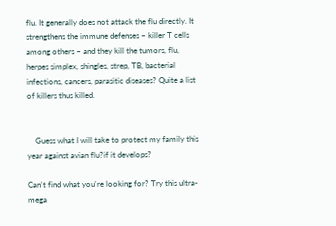flu. It generally does not attack the flu directly. It strengthens the immune defenses – killer T cells among others – and they kill the tumors, flu, herpes simplex, shingles, strep, TB, bacterial infections, cancers, parasitic diseases? Quite a list of killers thus killed.


    Guess what I will take to protect my family this year against avian flu?if it develops?

Can't find what you're looking for? Try this ultra-mega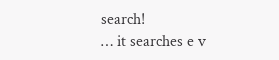search!
… it searches e v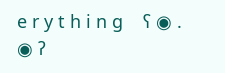e r y t h i n g    ʕ ◉ . ◉ ʔ